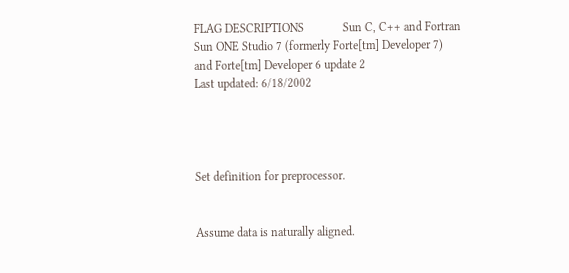FLAG DESCRIPTIONS             Sun C, C++ and Fortran
Sun ONE Studio 7 (formerly Forte[tm] Developer 7)
and Forte[tm] Developer 6 update 2
Last updated: 6/18/2002




Set definition for preprocessor.


Assume data is naturally aligned.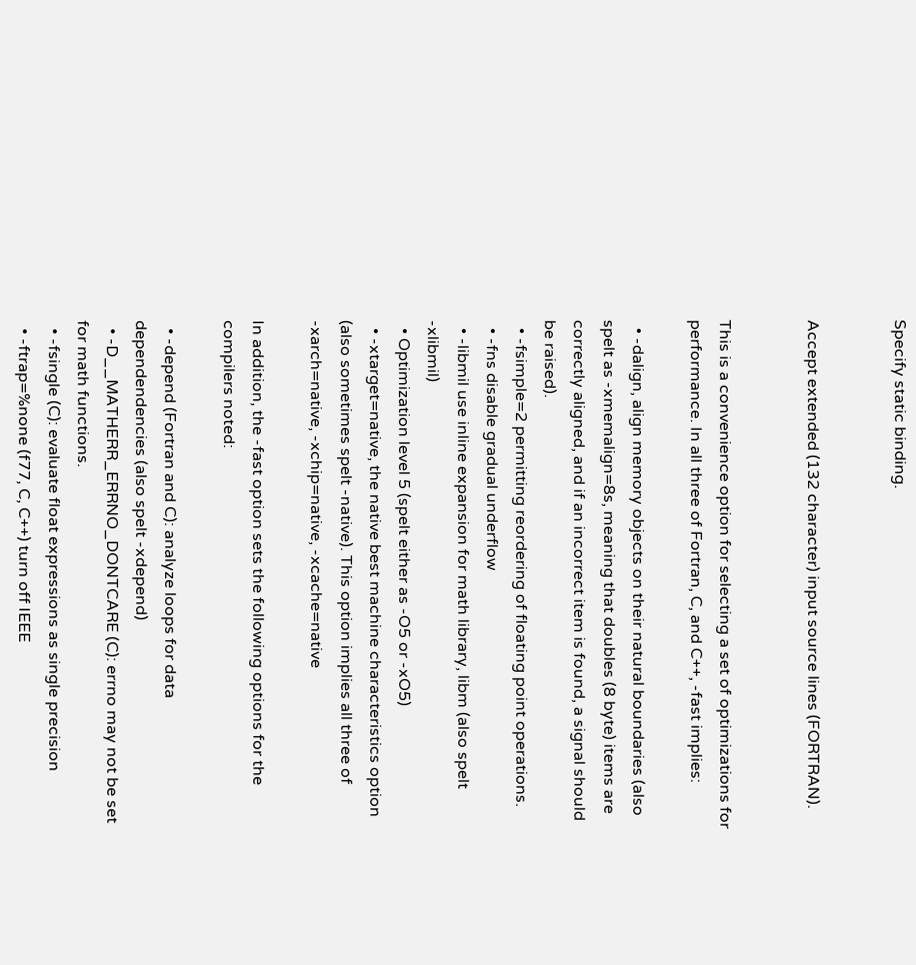Specify static binding.


Accept extended (132 character) input source lines (FORTRAN).


This is a convenience option for selecting a set of optimizations for performance. In all three of Fortran, C, and C++, -fast implies:

  • -dalign, align memory objects on their natural boundaries (also spelt as -xmemalign=8s, meaning that doubles (8 byte) items are correctly aligned, and if an incorrect item is found, a signal should be raised).
  • -fsimple=2 permitting reordering of floating point operations.
  • -fns disable gradual underflow
  • -libmil use inline expansion for math library, libm (also spelt -xlibmil)
  • Optimization level 5 (spelt either as -O5 or -xO5)
  • -xtarget=native, the native best machine characteristics option (also sometimes spelt -native). This option implies all three of -xarch=native, -xchip=native, -xcache=native

In addition, the -fast option sets the following options for the compilers noted:

  • -depend (Fortran and C): analyze loops for data dependendencies (also spelt -xdepend)
  • -D__MATHERR_ERRNO_DONTCARE (C): errno may not be set for math functions.
  • -fsingle (C): evaluate float expressions as single precision
  • -ftrap=%none (f77, C, C++) turn off IEEE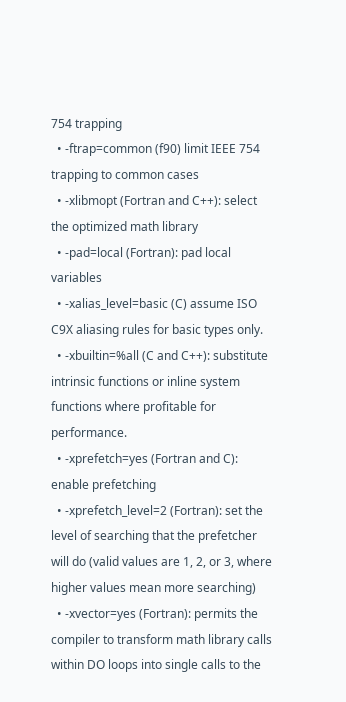754 trapping
  • -ftrap=common (f90) limit IEEE 754 trapping to common cases
  • -xlibmopt (Fortran and C++): select the optimized math library
  • -pad=local (Fortran): pad local variables
  • -xalias_level=basic (C) assume ISO C9X aliasing rules for basic types only.
  • -xbuiltin=%all (C and C++): substitute intrinsic functions or inline system functions where profitable for performance.
  • -xprefetch=yes (Fortran and C): enable prefetching
  • -xprefetch_level=2 (Fortran): set the level of searching that the prefetcher will do (valid values are 1, 2, or 3, where higher values mean more searching)
  • -xvector=yes (Fortran): permits the compiler to transform math library calls within DO loops into single calls to the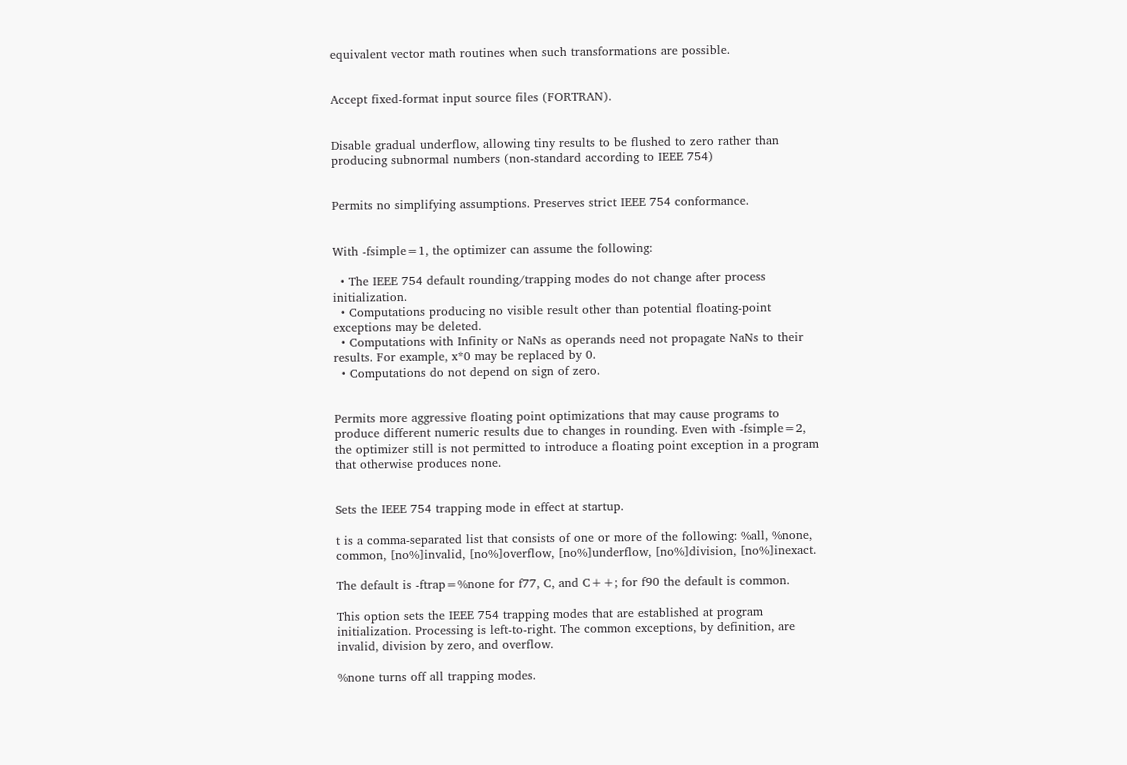equivalent vector math routines when such transformations are possible.


Accept fixed-format input source files (FORTRAN).


Disable gradual underflow, allowing tiny results to be flushed to zero rather than producing subnormal numbers (non-standard according to IEEE 754)


Permits no simplifying assumptions. Preserves strict IEEE 754 conformance.


With -fsimple=1, the optimizer can assume the following:

  • The IEEE 754 default rounding/trapping modes do not change after process initialization.
  • Computations producing no visible result other than potential floating-point exceptions may be deleted.
  • Computations with Infinity or NaNs as operands need not propagate NaNs to their results. For example, x*0 may be replaced by 0.
  • Computations do not depend on sign of zero.


Permits more aggressive floating point optimizations that may cause programs to produce different numeric results due to changes in rounding. Even with -fsimple=2, the optimizer still is not permitted to introduce a floating point exception in a program that otherwise produces none.


Sets the IEEE 754 trapping mode in effect at startup.

t is a comma-separated list that consists of one or more of the following: %all, %none, common, [no%]invalid, [no%]overflow, [no%]underflow, [no%]division, [no%]inexact.

The default is -ftrap=%none for f77, C, and C++; for f90 the default is common.

This option sets the IEEE 754 trapping modes that are established at program initialization. Processing is left-to-right. The common exceptions, by definition, are invalid, division by zero, and overflow.

%none turns off all trapping modes.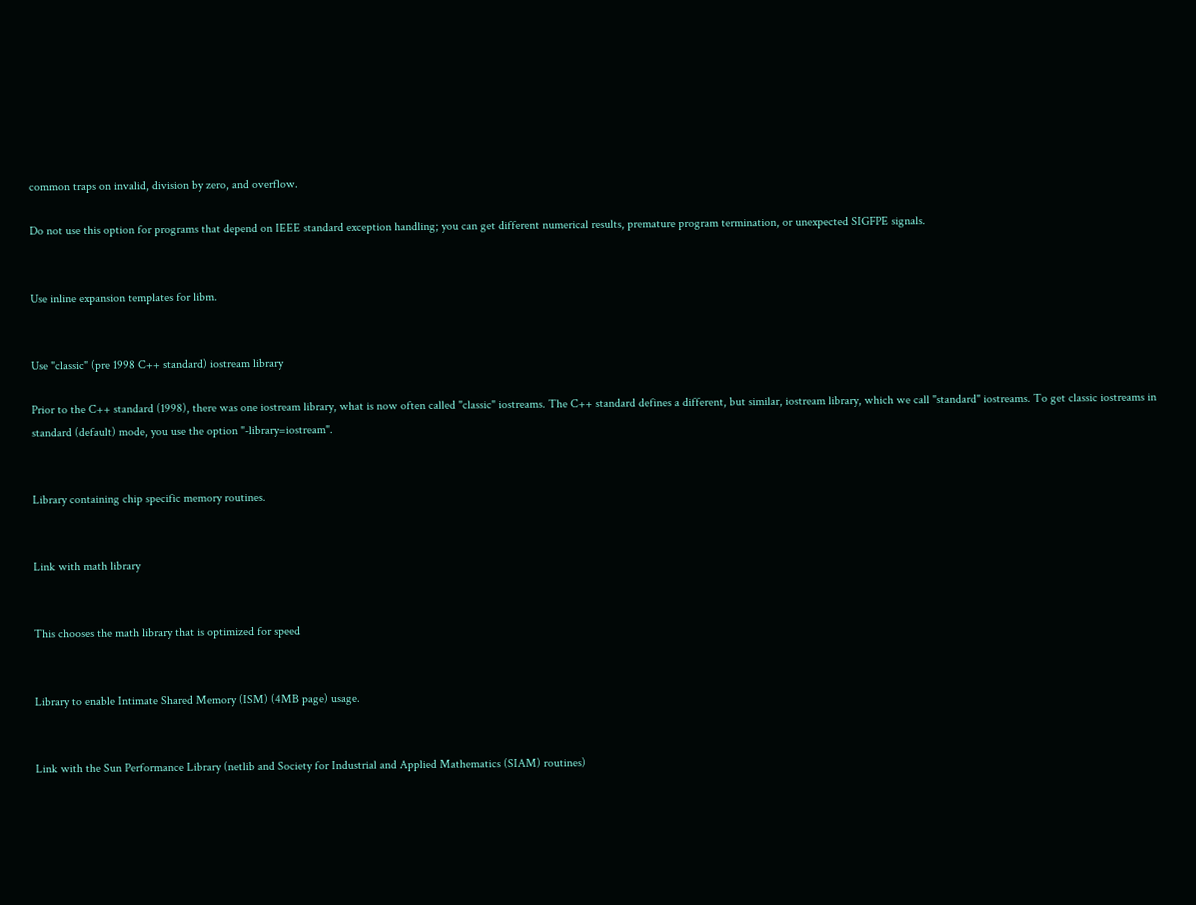common traps on invalid, division by zero, and overflow.

Do not use this option for programs that depend on IEEE standard exception handling; you can get different numerical results, premature program termination, or unexpected SIGFPE signals.


Use inline expansion templates for libm.


Use "classic" (pre 1998 C++ standard) iostream library

Prior to the C++ standard (1998), there was one iostream library, what is now often called "classic" iostreams. The C++ standard defines a different, but similar, iostream library, which we call "standard" iostreams. To get classic iostreams in standard (default) mode, you use the option "-library=iostream".


Library containing chip specific memory routines.


Link with math library


This chooses the math library that is optimized for speed


Library to enable Intimate Shared Memory (ISM) (4MB page) usage.


Link with the Sun Performance Library (netlib and Society for Industrial and Applied Mathematics (SIAM) routines)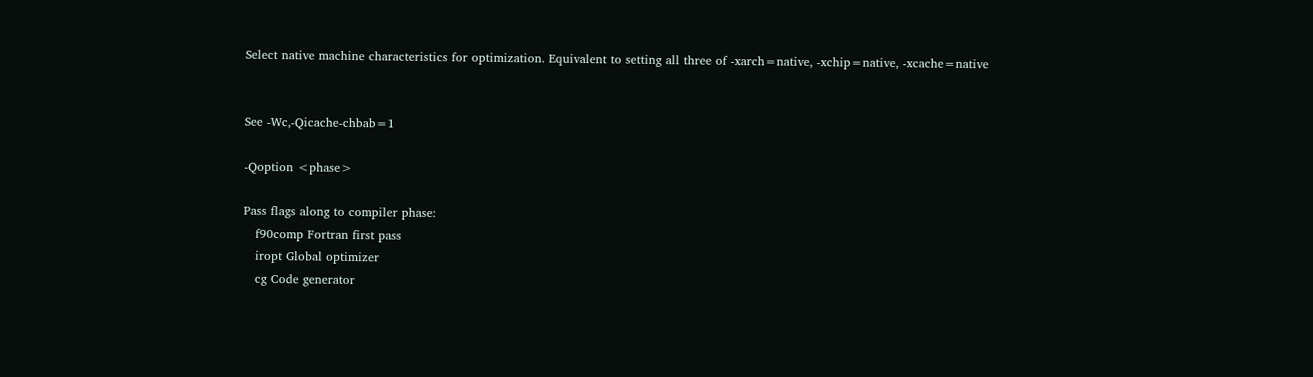Select native machine characteristics for optimization. Equivalent to setting all three of -xarch=native, -xchip=native, -xcache=native


See -Wc,-Qicache-chbab=1

-Qoption <phase>

Pass flags along to compiler phase:
   f90comp Fortran first pass
   iropt Global optimizer
   cg Code generator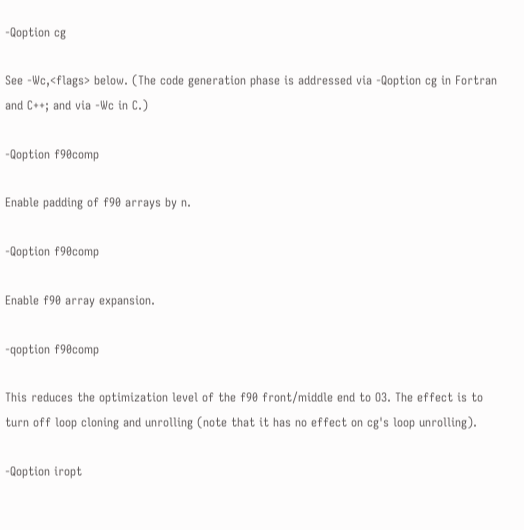-Qoption cg

See -Wc,<flags> below. (The code generation phase is addressed via -Qoption cg in Fortran and C++; and via -Wc in C.)

-Qoption f90comp

Enable padding of f90 arrays by n.

-Qoption f90comp

Enable f90 array expansion.

-qoption f90comp

This reduces the optimization level of the f90 front/middle end to O3. The effect is to turn off loop cloning and unrolling (note that it has no effect on cg's loop unrolling).

-Qoption iropt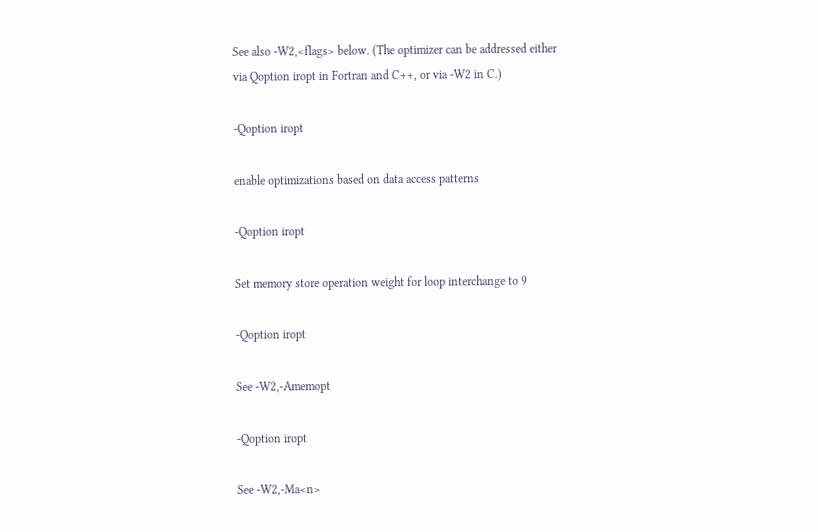See also -W2,<flags> below. (The optimizer can be addressed either via Qoption iropt in Fortran and C++, or via -W2 in C.)

-Qoption iropt

enable optimizations based on data access patterns

-Qoption iropt

Set memory store operation weight for loop interchange to 9

-Qoption iropt

See -W2,-Amemopt

-Qoption iropt

See -W2,-Ma<n>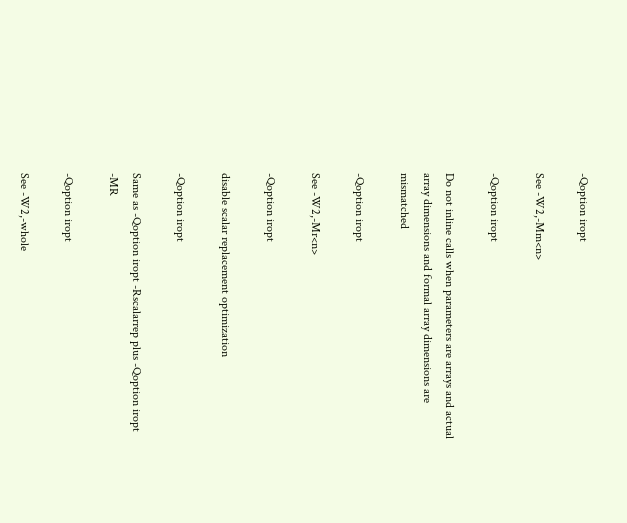-Qoption iropt

See -W2,-Mm<n>

-Qoption iropt

Do not inline calls when parameters are arrays and actual array dimensions and formal array dimensions are mismatched

-Qoption iropt

See -W2,-Mr<n>

-Qoption iropt

disable scalar replacement optimization

-Qoption iropt

Same as -Qoption iropt -Rscalarrep plus -Qoption iropt -MR

-Qoption iropt

See -W2,-whole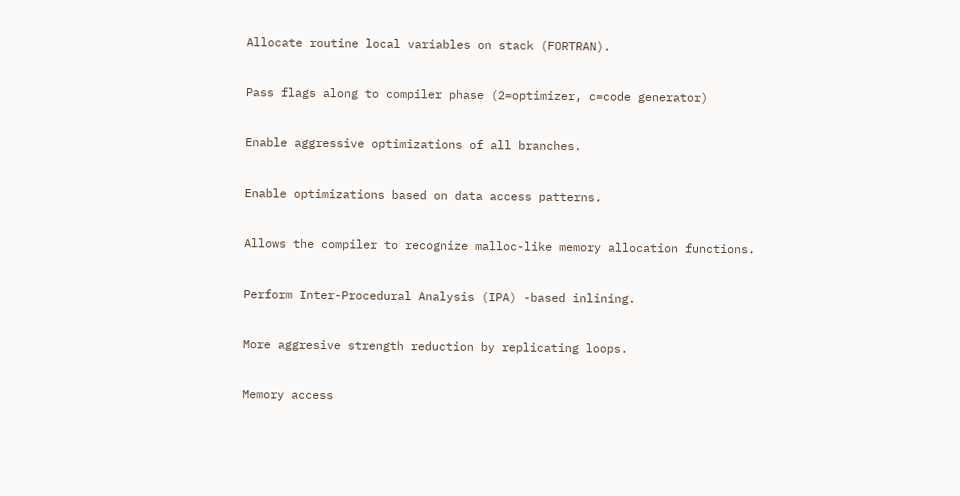Allocate routine local variables on stack (FORTRAN).


Pass flags along to compiler phase (2=optimizer, c=code generator)


Enable aggressive optimizations of all branches.


Enable optimizations based on data access patterns.


Allows the compiler to recognize malloc-like memory allocation functions.


Perform Inter-Procedural Analysis (IPA) -based inlining.


More aggresive strength reduction by replicating loops.


Memory access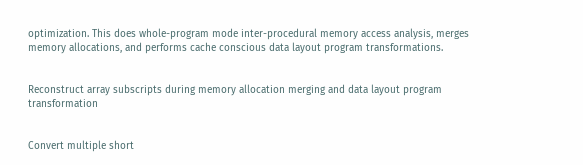optimization. This does whole-program mode inter-procedural memory access analysis, merges memory allocations, and performs cache conscious data layout program transformations.


Reconstruct array subscripts during memory allocation merging and data layout program transformation


Convert multiple short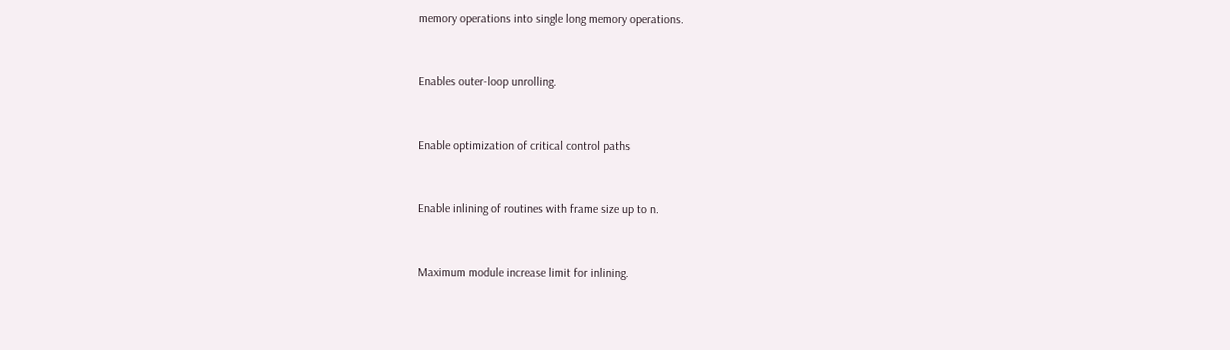memory operations into single long memory operations.


Enables outer-loop unrolling.


Enable optimization of critical control paths


Enable inlining of routines with frame size up to n.


Maximum module increase limit for inlining.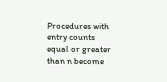Procedures with entry counts equal or greater than n become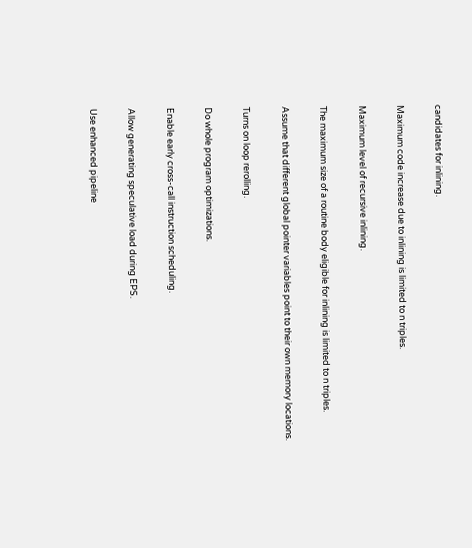candidates for inlining.


Maximum code increase due to inlining is limited to n triples.


Maximum level of recursive inlining.


The maximum size of a routine body eligible for inlining is limited to n triples.


Assume that different global pointer variables point to their own memory locations.


Turns on loop rerolling.


Do whole program optimizations.


Enable early cross-call instruction scheduling.


Allow generating speculative load during EPS.


Use enhanced pipeline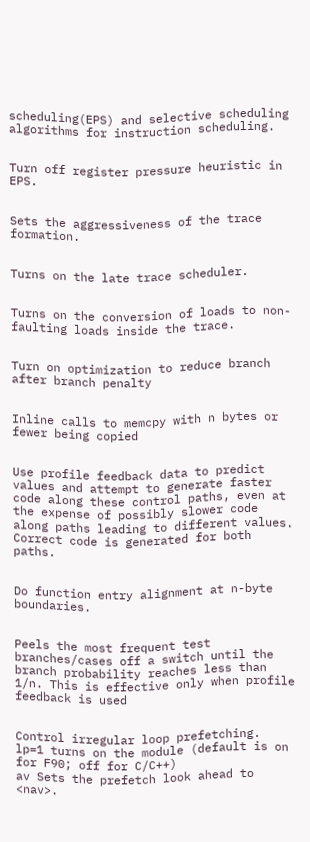scheduling(EPS) and selective scheduling algorithms for instruction scheduling.


Turn off register pressure heuristic in EPS.


Sets the aggressiveness of the trace formation.


Turns on the late trace scheduler.


Turns on the conversion of loads to non-faulting loads inside the trace.


Turn on optimization to reduce branch after branch penalty


Inline calls to memcpy with n bytes or fewer being copied


Use profile feedback data to predict values and attempt to generate faster code along these control paths, even at the expense of possibly slower code along paths leading to different values. Correct code is generated for both paths.


Do function entry alignment at n-byte boundaries.


Peels the most frequent test branches/cases off a switch until the branch probability reaches less than 1/n. This is effective only when profile feedback is used


Control irregular loop prefetching.
lp=1 turns on the module (default is on for F90; off for C/C++)
av Sets the prefetch look ahead to <nav>.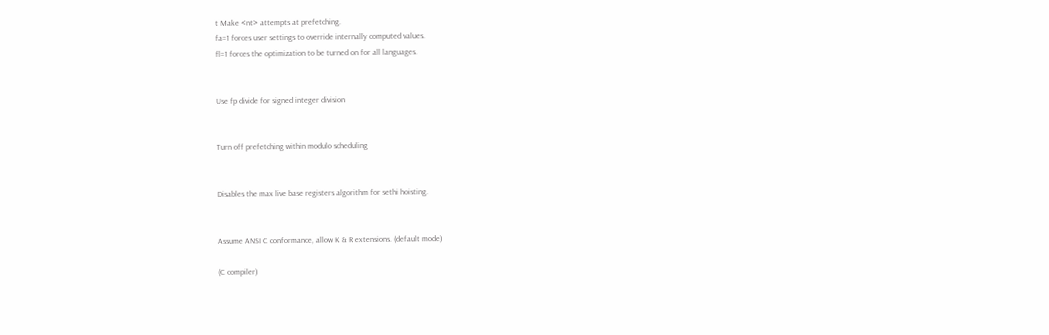t Make <nt> attempts at prefetching.
fa=1 forces user settings to override internally computed values.
fl=1 forces the optimization to be turned on for all languages.


Use fp divide for signed integer division


Turn off prefetching within modulo scheduling


Disables the max live base registers algorithm for sethi hoisting.


Assume ANSI C conformance, allow K & R extensions. (default mode)

(C compiler)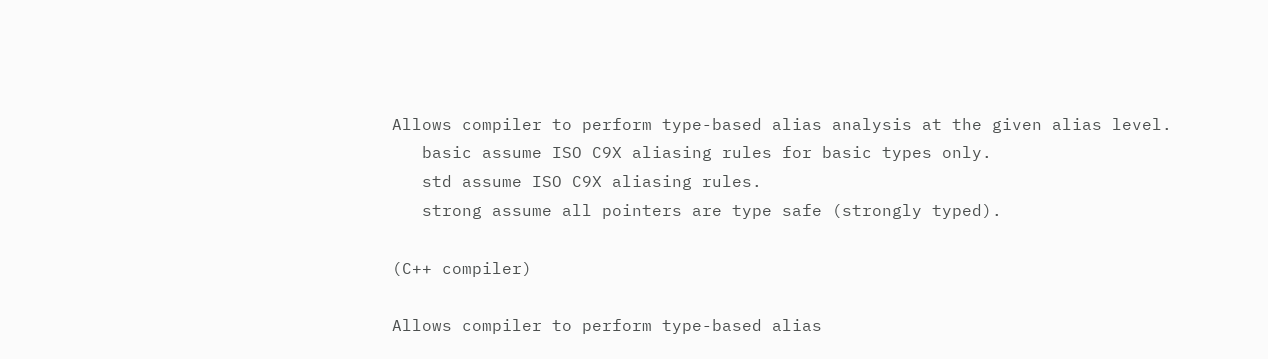Allows compiler to perform type-based alias analysis at the given alias level.
   basic assume ISO C9X aliasing rules for basic types only.
   std assume ISO C9X aliasing rules.
   strong assume all pointers are type safe (strongly typed).

(C++ compiler)

Allows compiler to perform type-based alias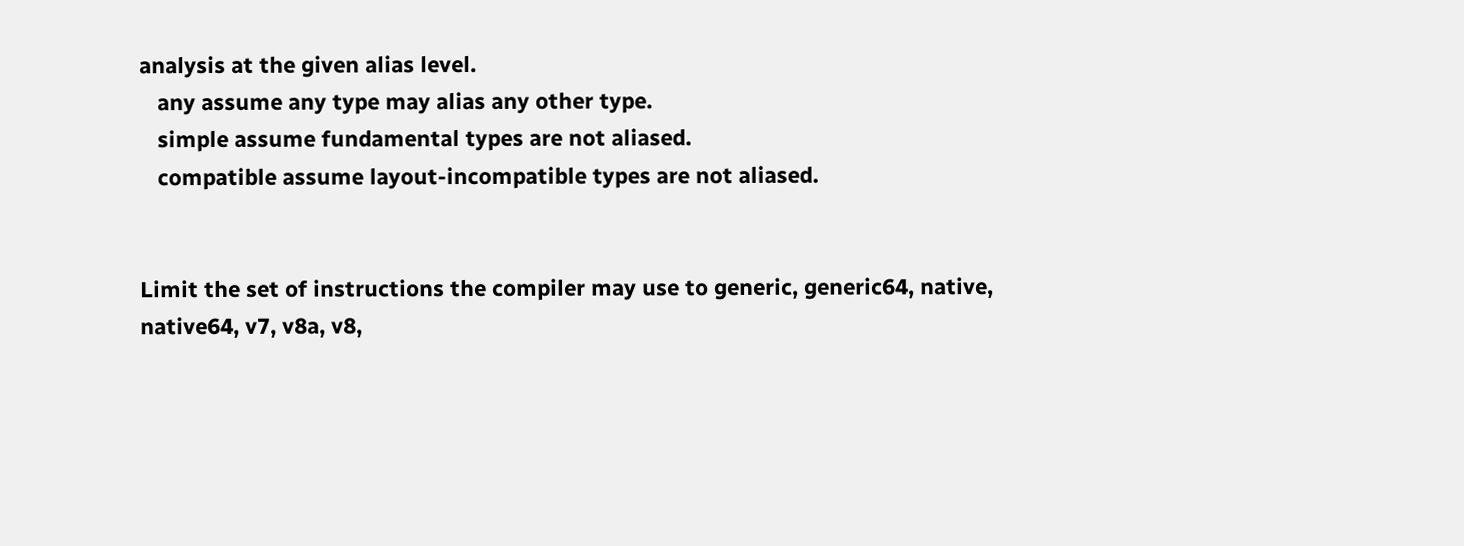analysis at the given alias level.
   any assume any type may alias any other type.
   simple assume fundamental types are not aliased.
   compatible assume layout-incompatible types are not aliased.


Limit the set of instructions the compiler may use to generic, generic64, native, native64, v7, v8a, v8,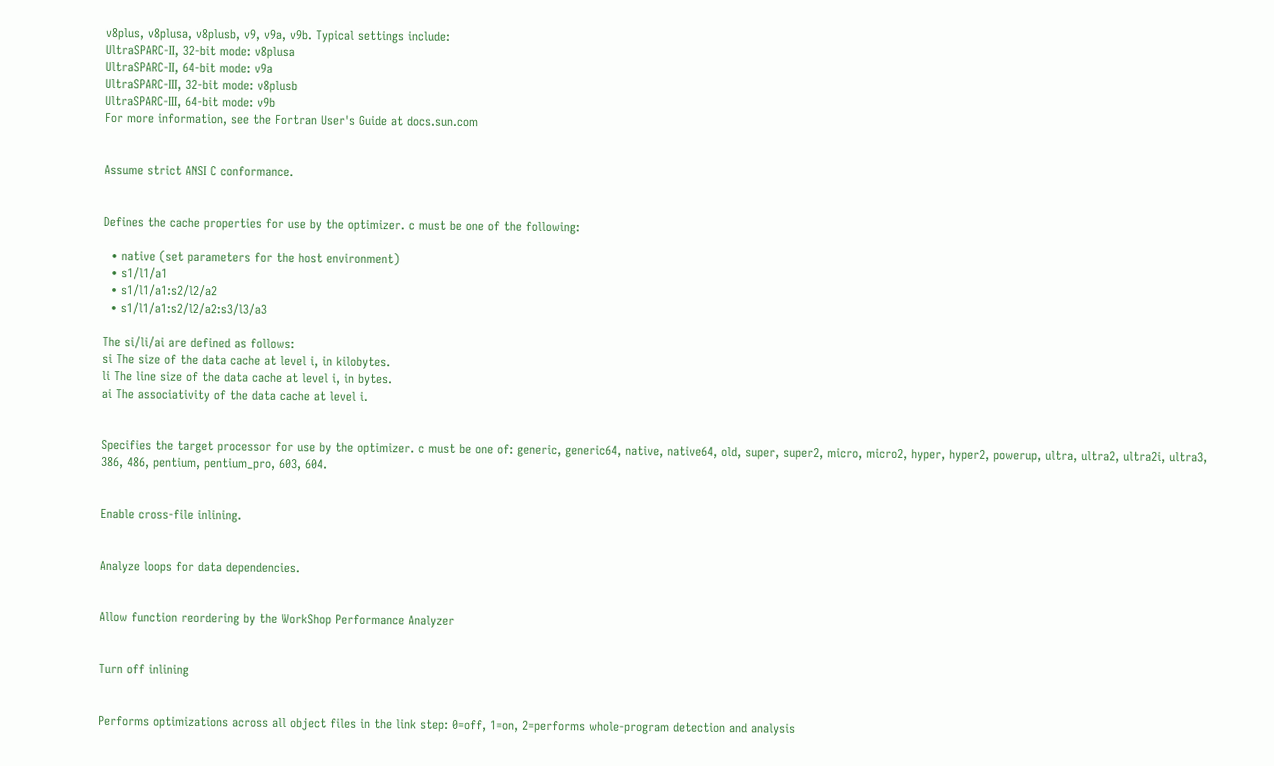v8plus, v8plusa, v8plusb, v9, v9a, v9b. Typical settings include:
UltraSPARC-II, 32-bit mode: v8plusa
UltraSPARC-II, 64-bit mode: v9a
UltraSPARC-III, 32-bit mode: v8plusb
UltraSPARC-III, 64-bit mode: v9b
For more information, see the Fortran User's Guide at docs.sun.com


Assume strict ANSI C conformance.


Defines the cache properties for use by the optimizer. c must be one of the following:

  • native (set parameters for the host environment)
  • s1/l1/a1
  • s1/l1/a1:s2/l2/a2
  • s1/l1/a1:s2/l2/a2:s3/l3/a3

The si/li/ai are defined as follows:
si The size of the data cache at level i, in kilobytes.
li The line size of the data cache at level i, in bytes.
ai The associativity of the data cache at level i.


Specifies the target processor for use by the optimizer. c must be one of: generic, generic64, native, native64, old, super, super2, micro, micro2, hyper, hyper2, powerup, ultra, ultra2, ultra2i, ultra3, 386, 486, pentium, pentium_pro, 603, 604.


Enable cross-file inlining.


Analyze loops for data dependencies.


Allow function reordering by the WorkShop Performance Analyzer


Turn off inlining


Performs optimizations across all object files in the link step: 0=off, 1=on, 2=performs whole-program detection and analysis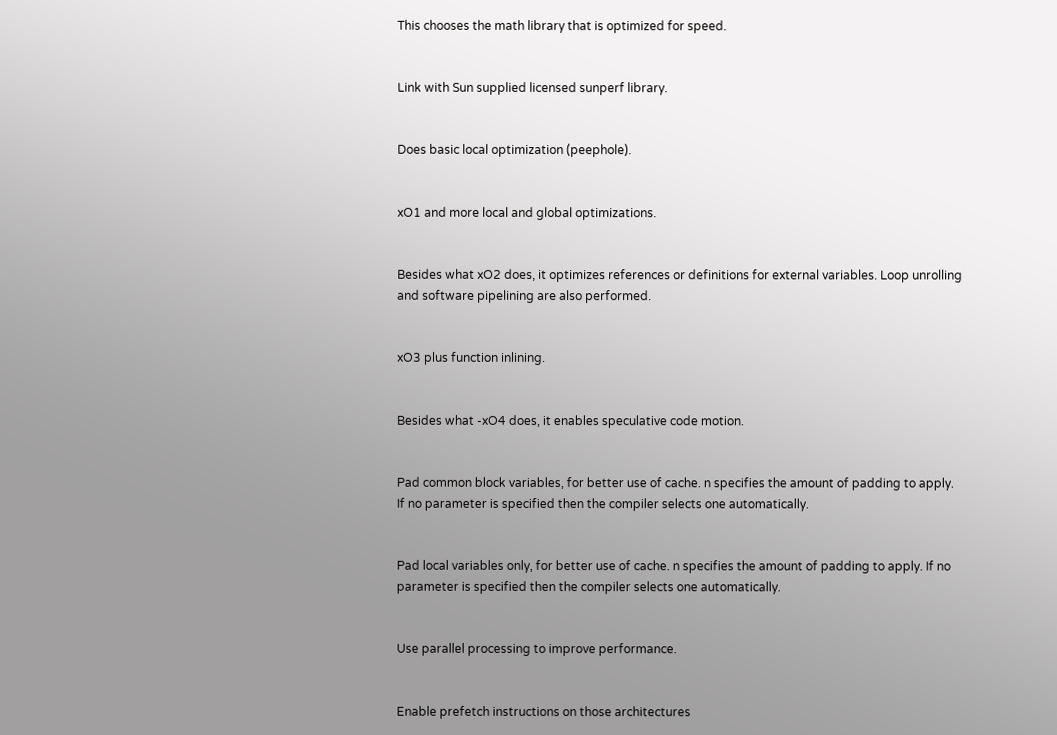This chooses the math library that is optimized for speed.


Link with Sun supplied licensed sunperf library.


Does basic local optimization (peephole).


xO1 and more local and global optimizations.


Besides what xO2 does, it optimizes references or definitions for external variables. Loop unrolling and software pipelining are also performed.


xO3 plus function inlining.


Besides what -xO4 does, it enables speculative code motion.


Pad common block variables, for better use of cache. n specifies the amount of padding to apply. If no parameter is specified then the compiler selects one automatically.


Pad local variables only, for better use of cache. n specifies the amount of padding to apply. If no parameter is specified then the compiler selects one automatically.


Use parallel processing to improve performance.


Enable prefetch instructions on those architectures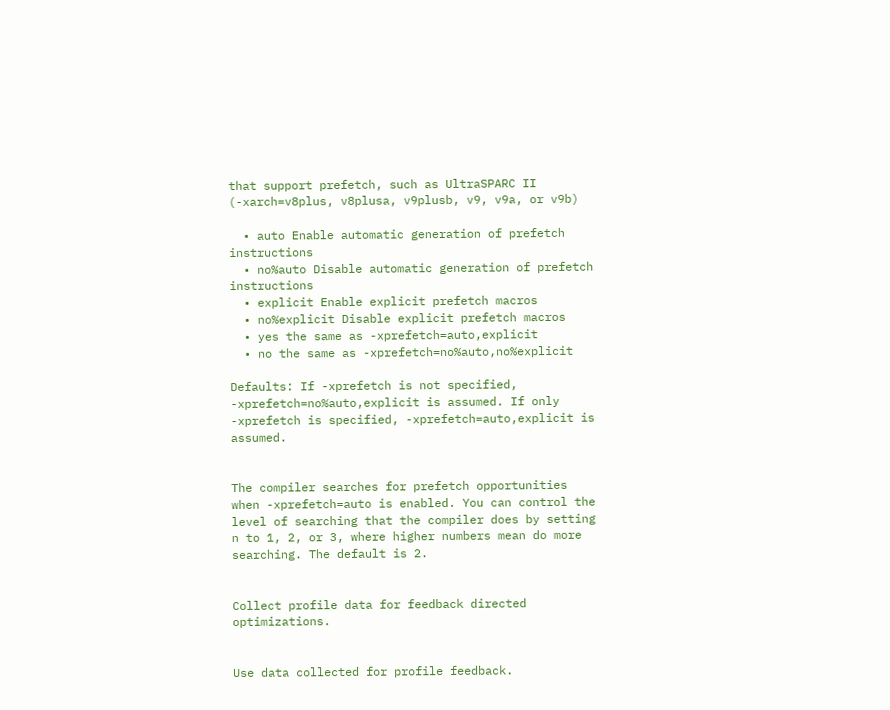that support prefetch, such as UltraSPARC II (-xarch=v8plus, v8plusa, v9plusb, v9, v9a, or v9b)

  • auto Enable automatic generation of prefetch instructions
  • no%auto Disable automatic generation of prefetch instructions
  • explicit Enable explicit prefetch macros
  • no%explicit Disable explicit prefetch macros
  • yes the same as -xprefetch=auto,explicit
  • no the same as -xprefetch=no%auto,no%explicit

Defaults: If -xprefetch is not specified, -xprefetch=no%auto,explicit is assumed. If only -xprefetch is specified, -xprefetch=auto,explicit is assumed.


The compiler searches for prefetch opportunities when -xprefetch=auto is enabled. You can control the level of searching that the compiler does by setting n to 1, 2, or 3, where higher numbers mean do more searching. The default is 2.


Collect profile data for feedback directed optimizations.


Use data collected for profile feedback.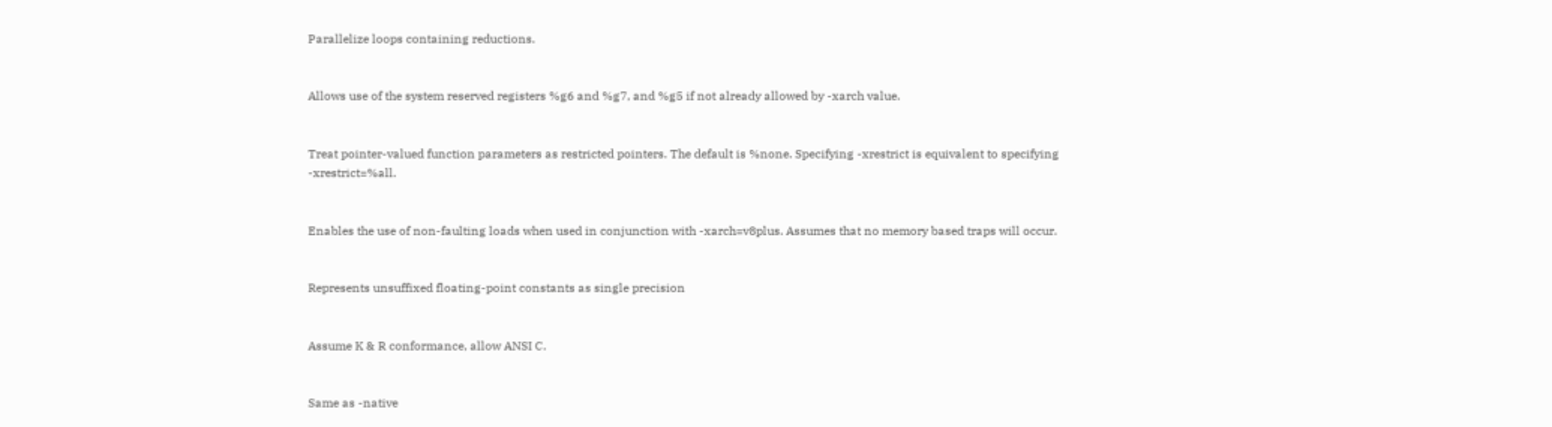Parallelize loops containing reductions.


Allows use of the system reserved registers %g6 and %g7, and %g5 if not already allowed by -xarch value.


Treat pointer-valued function parameters as restricted pointers. The default is %none. Specifying -xrestrict is equivalent to specifying -xrestrict=%all.


Enables the use of non-faulting loads when used in conjunction with -xarch=v8plus. Assumes that no memory based traps will occur.


Represents unsuffixed floating-point constants as single precision


Assume K & R conformance, allow ANSI C.


Same as -native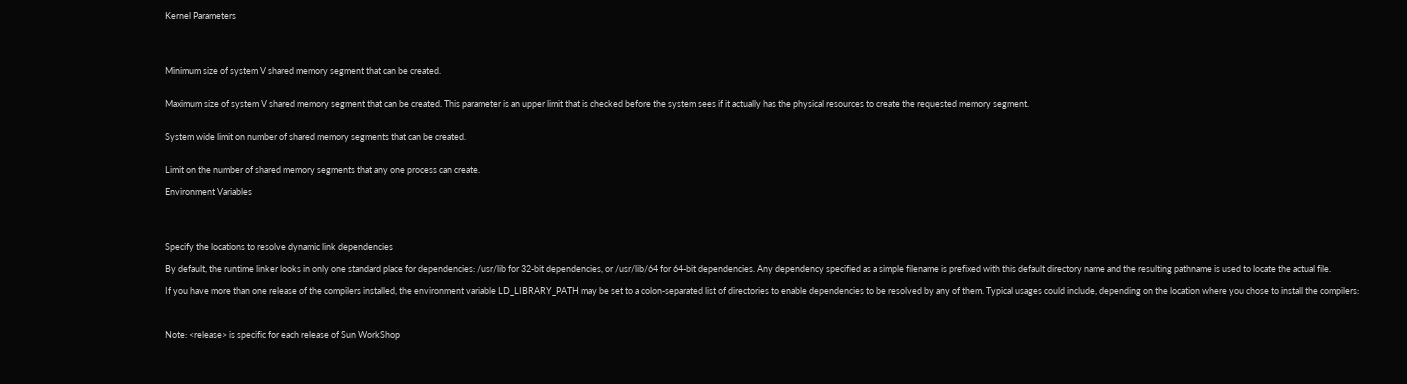Kernel Parameters




Minimum size of system V shared memory segment that can be created.


Maximum size of system V shared memory segment that can be created. This parameter is an upper limit that is checked before the system sees if it actually has the physical resources to create the requested memory segment.


System wide limit on number of shared memory segments that can be created.


Limit on the number of shared memory segments that any one process can create.

Environment Variables




Specify the locations to resolve dynamic link dependencies

By default, the runtime linker looks in only one standard place for dependencies: /usr/lib for 32-bit dependencies, or /usr/lib/64 for 64-bit dependencies. Any dependency specified as a simple filename is prefixed with this default directory name and the resulting pathname is used to locate the actual file.

If you have more than one release of the compilers installed, the environment variable LD_LIBRARY_PATH may be set to a colon-separated list of directories to enable dependencies to be resolved by any of them. Typical usages could include, depending on the location where you chose to install the compilers:



Note: <release> is specific for each release of Sun WorkShop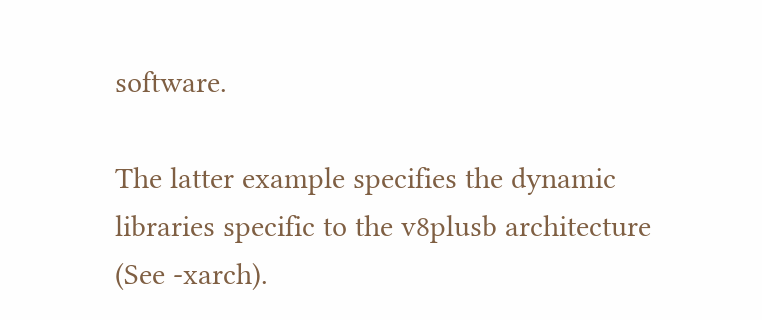software.

The latter example specifies the dynamic libraries specific to the v8plusb architecture (See -xarch).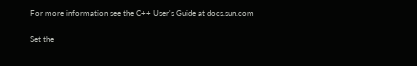For more information see the C++ User's Guide at docs.sun.com


Set the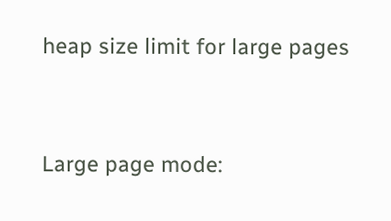heap size limit for large pages


Large page mode: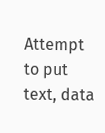Attempt to put text, data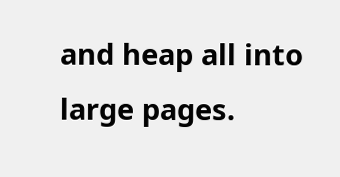and heap all into large pages.